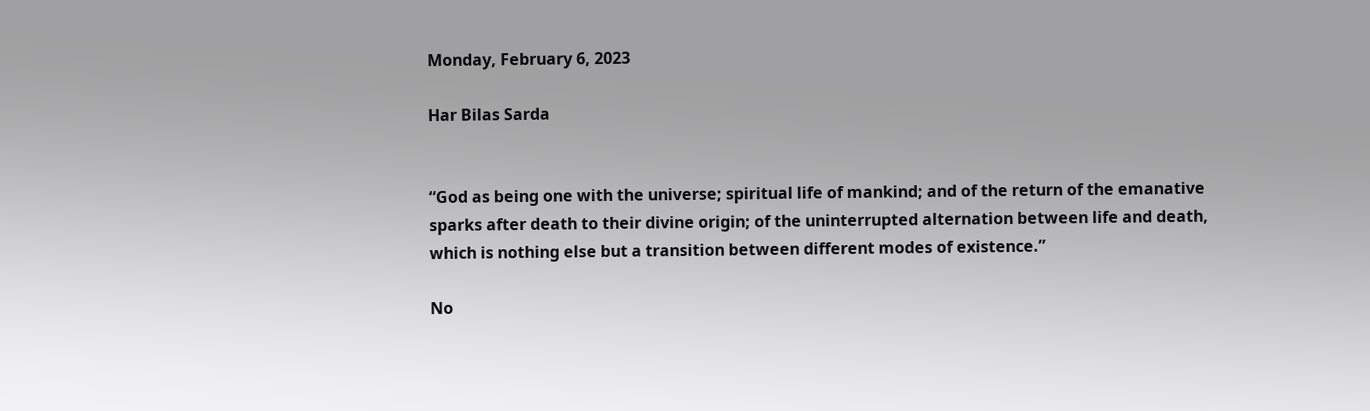Monday, February 6, 2023

Har Bilas Sarda


“God as being one with the universe; spiritual life of mankind; and of the return of the emanative sparks after death to their divine origin; of the uninterrupted alternation between life and death, which is nothing else but a transition between different modes of existence.”

No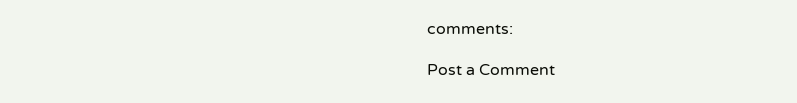comments:

Post a Comment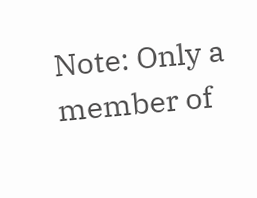Note: Only a member of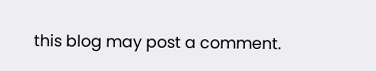this blog may post a comment.